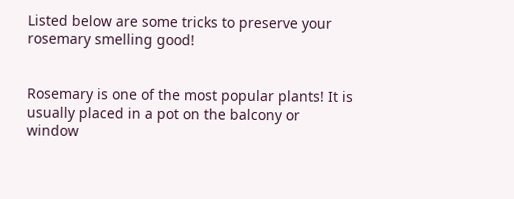Listed below are some tricks to preserve your rosemary smelling good!


Rosemary is one of the most popular plants! It is usually placed in a pot on the balcony or window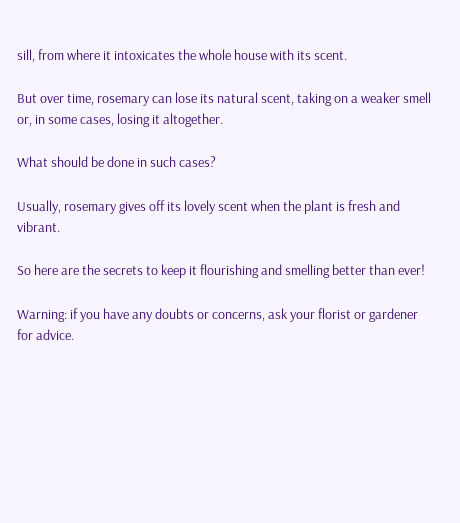sill, from where it intoxicates the whole house with its scent.

But over time, rosemary can lose its natural scent, taking on a weaker smell or, in some cases, losing it altogether.

What should be done in such cases?

Usually, rosemary gives off its lovely scent when the plant is fresh and vibrant.

So here are the secrets to keep it flourishing and smelling better than ever!

Warning: if you have any doubts or concerns, ask your florist or gardener for advice.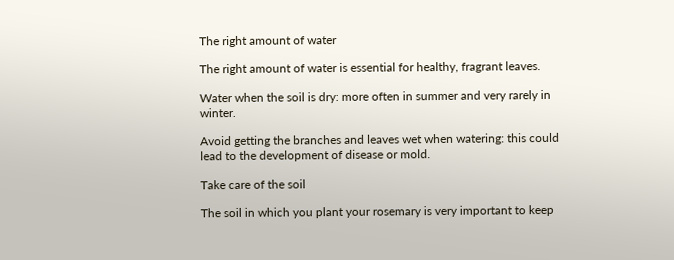The right amount of water

The right amount of water is essential for healthy, fragrant leaves.

Water when the soil is dry: more often in summer and very rarely in winter.

Avoid getting the branches and leaves wet when watering: this could lead to the development of disease or mold.

Take care of the soil

The soil in which you plant your rosemary is very important to keep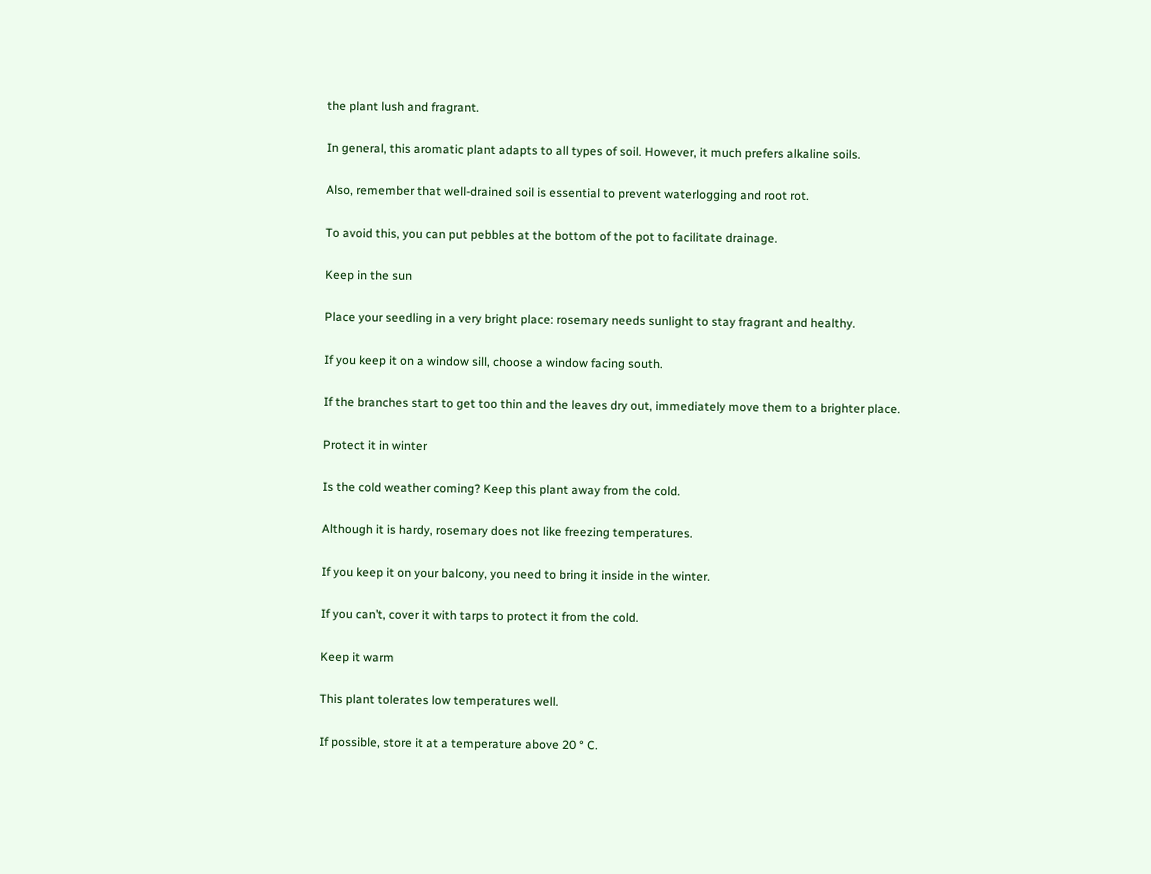the plant lush and fragrant.

In general, this aromatic plant adapts to all types of soil. However, it much prefers alkaline soils.

Also, remember that well-drained soil is essential to prevent waterlogging and root rot.

To avoid this, you can put pebbles at the bottom of the pot to facilitate drainage.

Keep in the sun

Place your seedling in a very bright place: rosemary needs sunlight to stay fragrant and healthy.

If you keep it on a window sill, choose a window facing south.

If the branches start to get too thin and the leaves dry out, immediately move them to a brighter place.

Protect it in winter

Is the cold weather coming? Keep this plant away from the cold.

Although it is hardy, rosemary does not like freezing temperatures.

If you keep it on your balcony, you need to bring it inside in the winter.

If you can’t, cover it with tarps to protect it from the cold.

Keep it warm

This plant tolerates low temperatures well.

If possible, store it at a temperature above 20 ° C.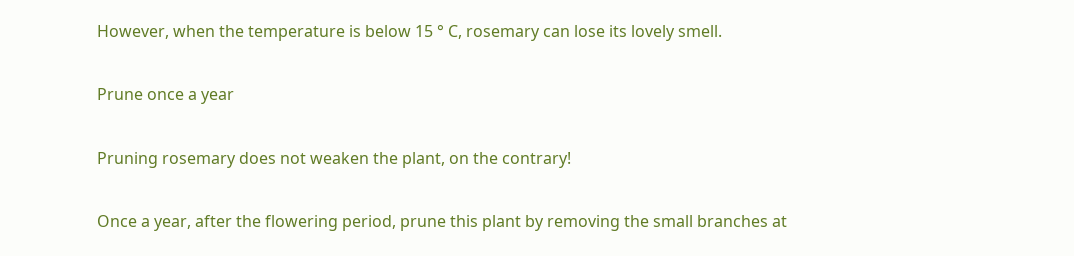However, when the temperature is below 15 ° C, rosemary can lose its lovely smell.

Prune once a year

Pruning rosemary does not weaken the plant, on the contrary!

Once a year, after the flowering period, prune this plant by removing the small branches at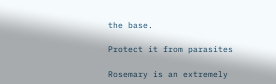the base.

Protect it from parasites

Rosemary is an extremely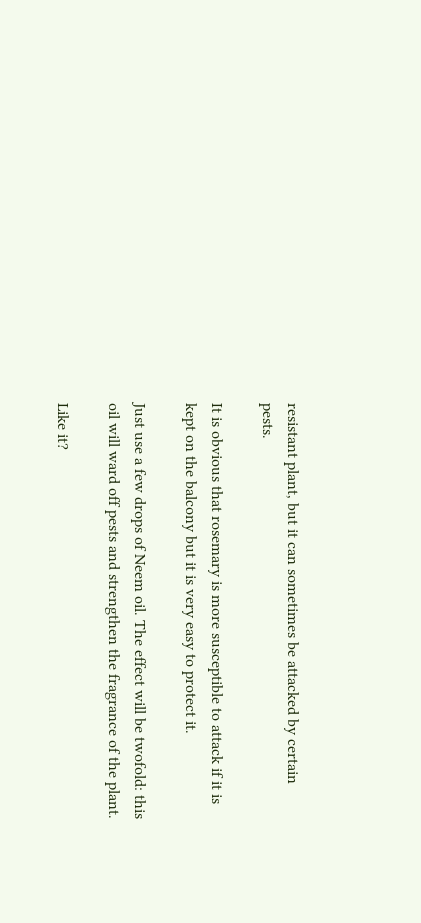resistant plant, but it can sometimes be attacked by certain pests.

It is obvious that rosemary is more susceptible to attack if it is kept on the balcony but it is very easy to protect it.

Just use a few drops of Neem oil. The effect will be twofold: this oil will ward off pests and strengthen the fragrance of the plant.

Like it?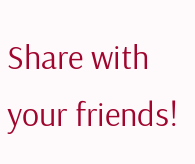Share with your friends!